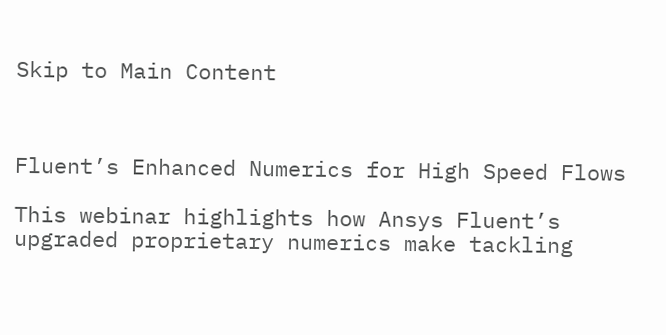Skip to Main Content



Fluent’s Enhanced Numerics for High Speed Flows

This webinar highlights how Ansys Fluent’s upgraded proprietary numerics make tackling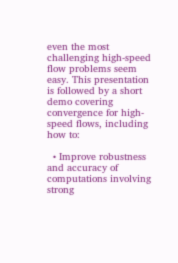even the most challenging high-speed flow problems seem easy. This presentation is followed by a short demo covering convergence for high-speed flows, including how to:

  • Improve robustness and accuracy of computations involving strong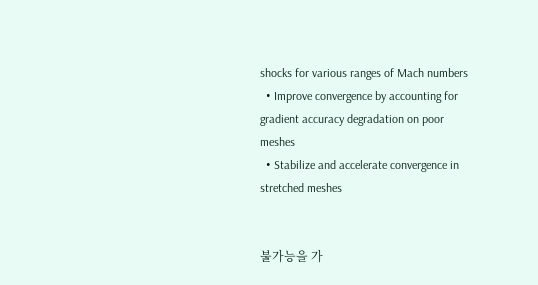shocks for various ranges of Mach numbers
  • Improve convergence by accounting for gradient accuracy degradation on poor meshes
  • Stabilize and accelerate convergence in stretched meshes


불가능을 가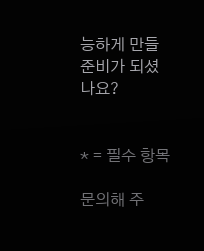능하게 만들 준비가 되셨나요?


* = 필수 항목

문의해 주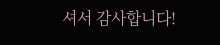셔서 감사합니다!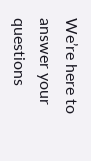We’re here to answer your questions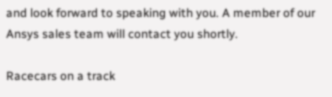and look forward to speaking with you. A member of our Ansys sales team will contact you shortly.

Racecars on a track